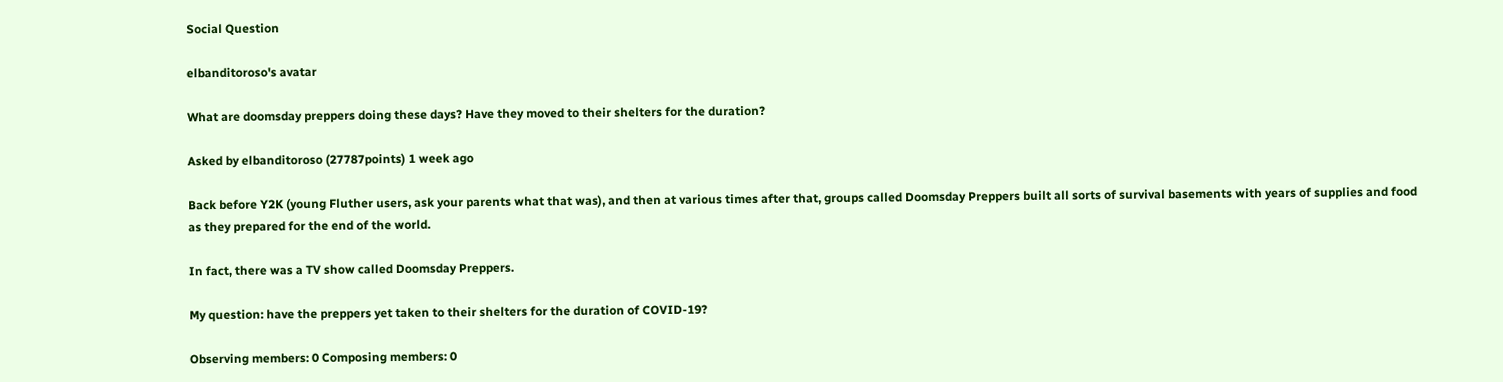Social Question

elbanditoroso's avatar

What are doomsday preppers doing these days? Have they moved to their shelters for the duration?

Asked by elbanditoroso (27787points) 1 week ago

Back before Y2K (young Fluther users, ask your parents what that was), and then at various times after that, groups called Doomsday Preppers built all sorts of survival basements with years of supplies and food as they prepared for the end of the world.

In fact, there was a TV show called Doomsday Preppers.

My question: have the preppers yet taken to their shelters for the duration of COVID-19?

Observing members: 0 Composing members: 0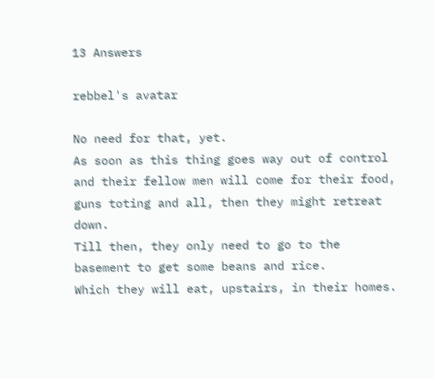13 Answers

rebbel's avatar

No need for that, yet.
As soon as this thing goes way out of control and their fellow men will come for their food, guns toting and all, then they might retreat down.
Till then, they only need to go to the basement to get some beans and rice.
Which they will eat, upstairs, in their homes.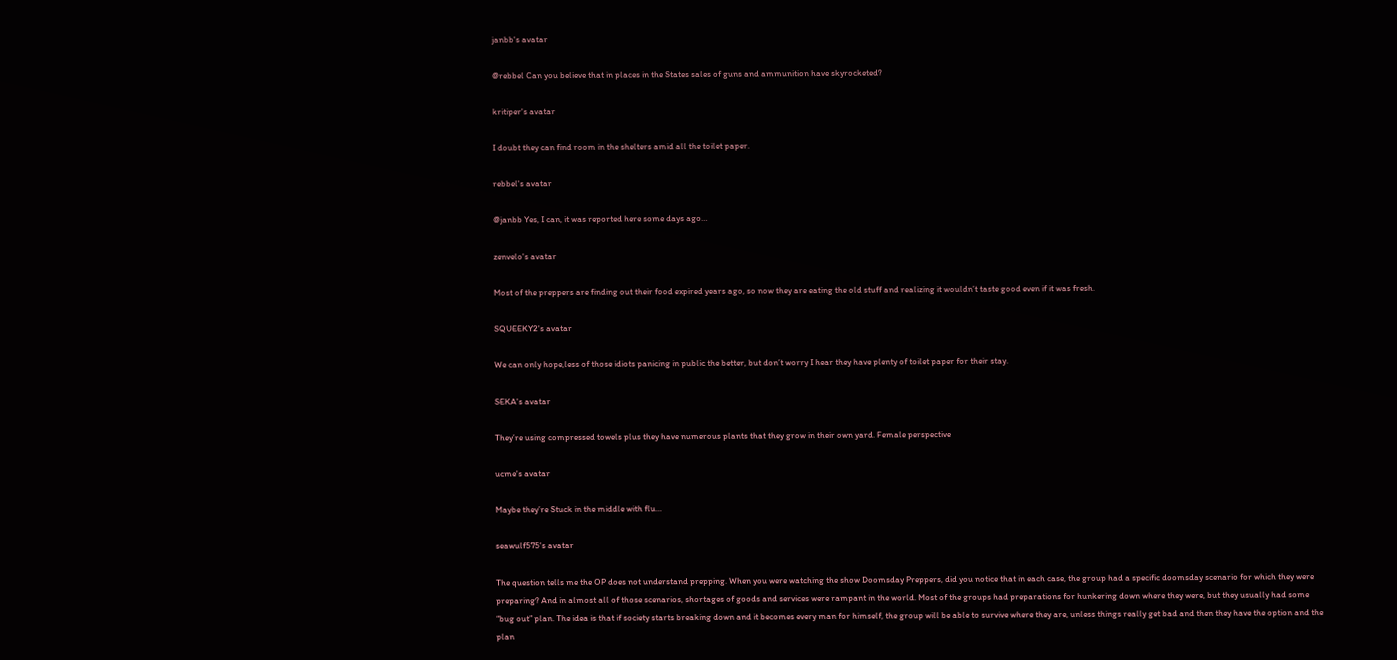janbb's avatar

@rebbel Can you believe that in places in the States sales of guns and ammunition have skyrocketed?

kritiper's avatar

I doubt they can find room in the shelters amid all the toilet paper.

rebbel's avatar

@janbb Yes, I can, it was reported here some days ago…

zenvelo's avatar

Most of the preppers are finding out their food expired years ago, so now they are eating the old stuff and realizing it wouldn’t taste good even if it was fresh.

SQUEEKY2's avatar

We can only hope,less of those idiots panicing in public the better, but don’t worry I hear they have plenty of toilet paper for their stay.

SEKA's avatar

They’re using compressed towels plus they have numerous plants that they grow in their own yard. Female perspective

ucme's avatar

Maybe they’re Stuck in the middle with flu…

seawulf575's avatar

The question tells me the OP does not understand prepping. When you were watching the show Doomsday Preppers, did you notice that in each case, the group had a specific doomsday scenario for which they were preparing? And in almost all of those scenarios, shortages of goods and services were rampant in the world. Most of the groups had preparations for hunkering down where they were, but they usually had some “bug out” plan. The idea is that if society starts breaking down and it becomes every man for himself, the group will be able to survive where they are, unless things really get bad and then they have the option and the plan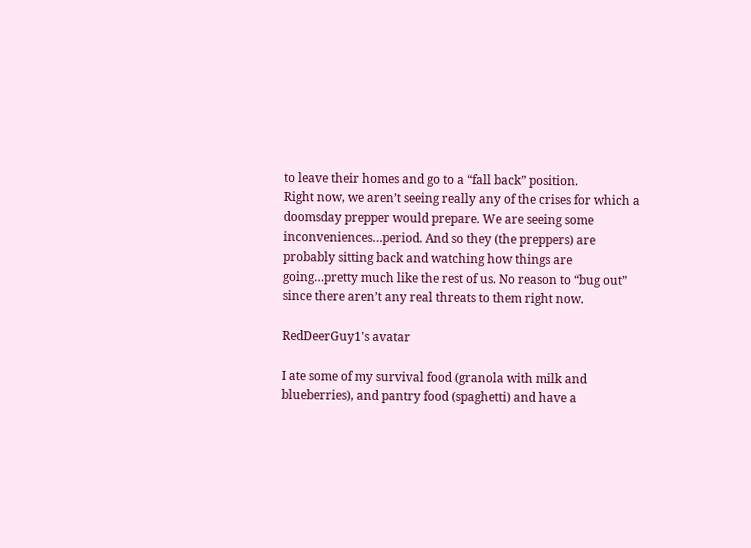to leave their homes and go to a “fall back” position.
Right now, we aren’t seeing really any of the crises for which a doomsday prepper would prepare. We are seeing some inconveniences…period. And so they (the preppers) are probably sitting back and watching how things are going…pretty much like the rest of us. No reason to “bug out” since there aren’t any real threats to them right now.

RedDeerGuy1's avatar

I ate some of my survival food (granola with milk and blueberries), and pantry food (spaghetti) and have a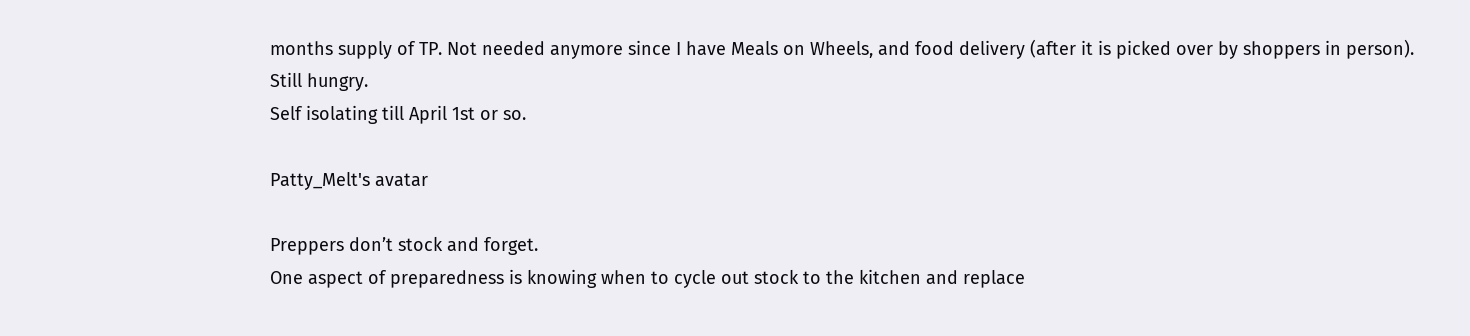months supply of TP. Not needed anymore since I have Meals on Wheels, and food delivery (after it is picked over by shoppers in person).
Still hungry.
Self isolating till April 1st or so.

Patty_Melt's avatar

Preppers don’t stock and forget.
One aspect of preparedness is knowing when to cycle out stock to the kitchen and replace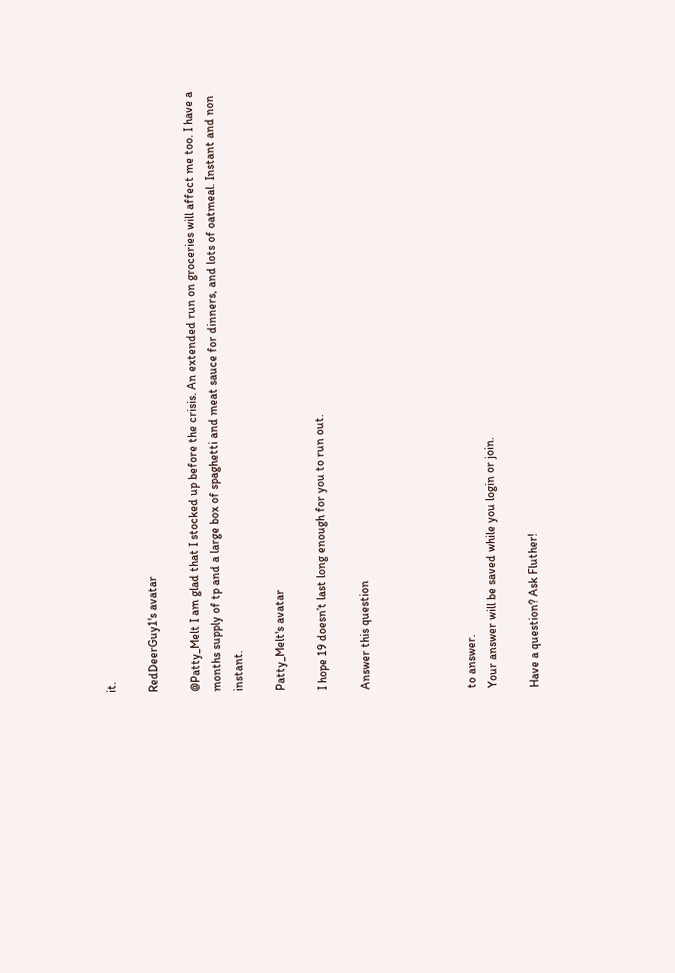it.

RedDeerGuy1's avatar

@Patty_Melt I am glad that I stocked up before the crisis. An extended run on groceries will affect me too. I have a months supply of tp and a large box of spaghetti and meat sauce for dinners, and lots of oatmeal. Instant and non instant.

Patty_Melt's avatar

I hope 19 doesn’t last long enough for you to run out.

Answer this question




to answer.
Your answer will be saved while you login or join.

Have a question? Ask Fluther!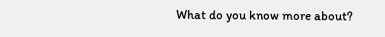What do you know more about?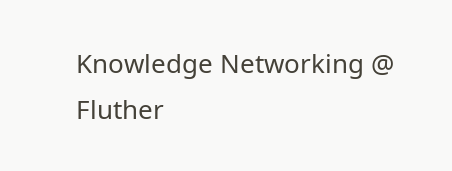Knowledge Networking @ Fluther